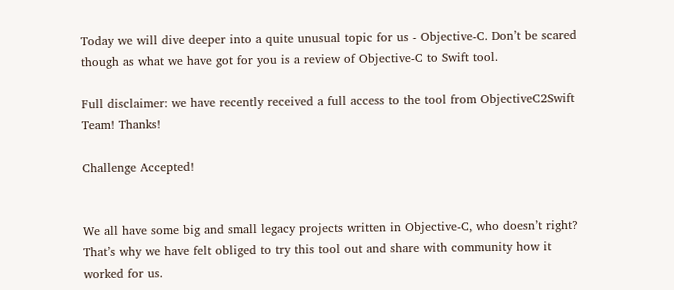Today we will dive deeper into a quite unusual topic for us - Objective-C. Don’t be scared though as what we have got for you is a review of Objective-C to Swift tool.

Full disclaimer: we have recently received a full access to the tool from ObjectiveC2Swift Team! Thanks!

Challenge Accepted!


We all have some big and small legacy projects written in Objective-C, who doesn’t right? That’s why we have felt obliged to try this tool out and share with community how it worked for us.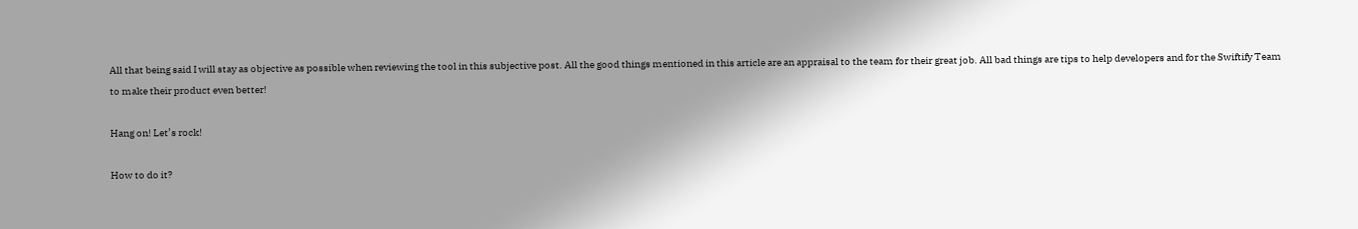All that being said I will stay as objective as possible when reviewing the tool in this subjective post. All the good things mentioned in this article are an appraisal to the team for their great job. All bad things are tips to help developers and for the Swiftify Team to make their product even better!

Hang on! Let’s rock!

How to do it?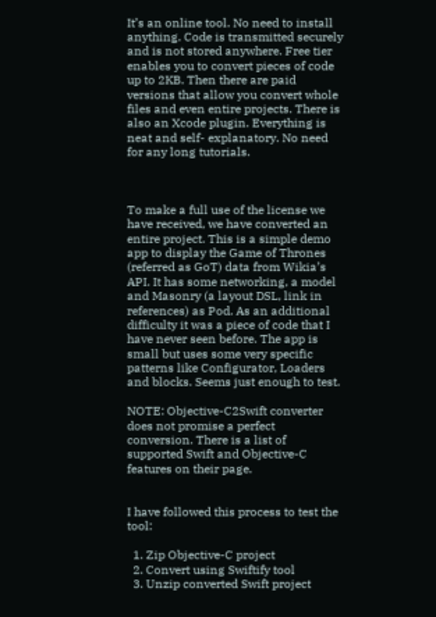It’s an online tool. No need to install anything. Code is transmitted securely and is not stored anywhere. Free tier enables you to convert pieces of code up to 2KB. Then there are paid versions that allow you convert whole files and even entire projects. There is also an Xcode plugin. Everything is neat and self- explanatory. No need for any long tutorials.



To make a full use of the license we have received, we have converted an entire project. This is a simple demo app to display the Game of Thrones (referred as GoT) data from Wikia’s API. It has some networking, a model and Masonry (a layout DSL, link in references) as Pod. As an additional difficulty it was a piece of code that I have never seen before. The app is small but uses some very specific patterns like Configurator, Loaders and blocks. Seems just enough to test.

NOTE: Objective-C2Swift converter does not promise a perfect conversion. There is a list of supported Swift and Objective-C features on their page.


I have followed this process to test the tool:

  1. Zip Objective-C project
  2. Convert using Swiftify tool
  3. Unzip converted Swift project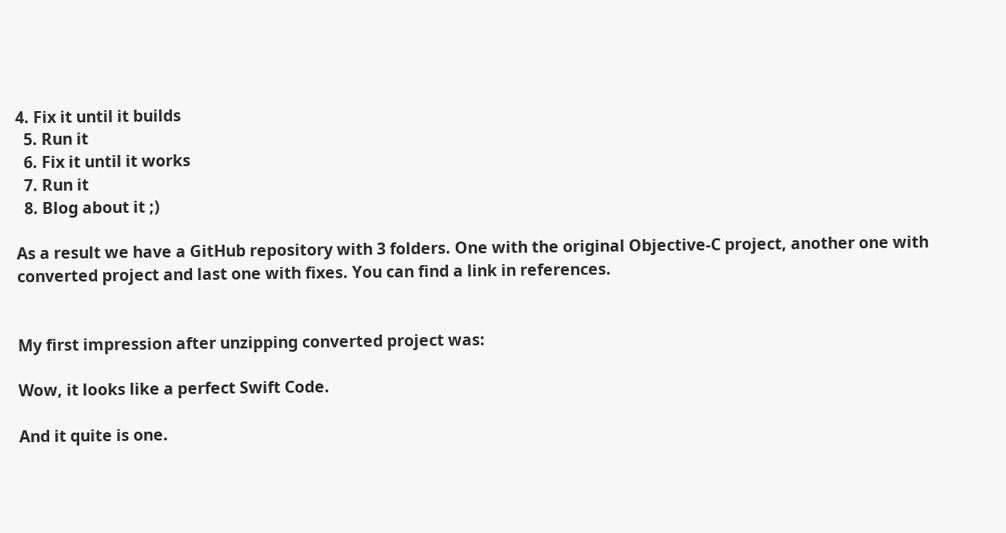4. Fix it until it builds
  5. Run it
  6. Fix it until it works
  7. Run it
  8. Blog about it ;)

As a result we have a GitHub repository with 3 folders. One with the original Objective-C project, another one with converted project and last one with fixes. You can find a link in references.


My first impression after unzipping converted project was:

Wow, it looks like a perfect Swift Code.

And it quite is one.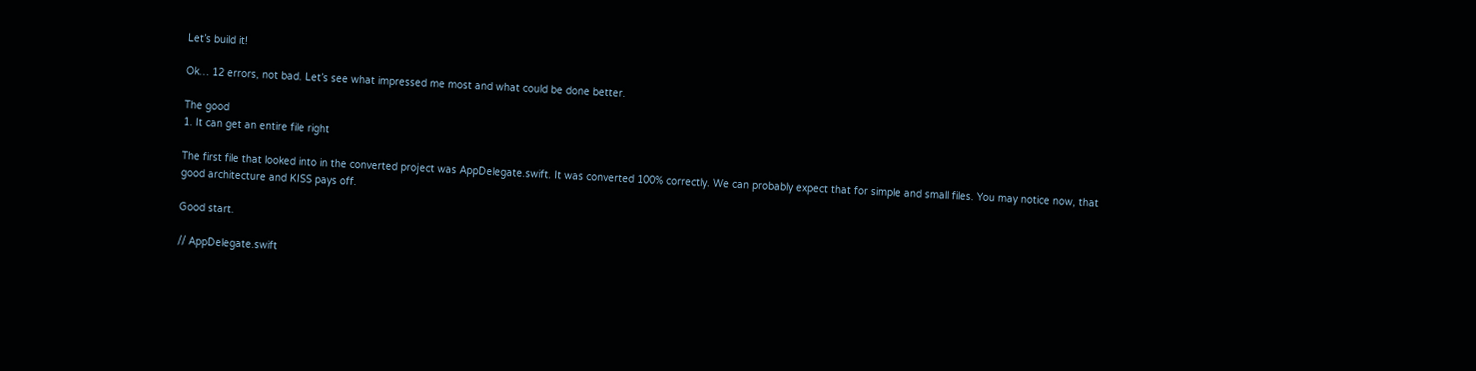Let’s build it!

Ok… 12 errors, not bad. Let’s see what impressed me most and what could be done better.

The good
1. It can get an entire file right

The first file that looked into in the converted project was AppDelegate.swift. It was converted 100% correctly. We can probably expect that for simple and small files. You may notice now, that good architecture and KISS pays off.

Good start.

// AppDelegate.swift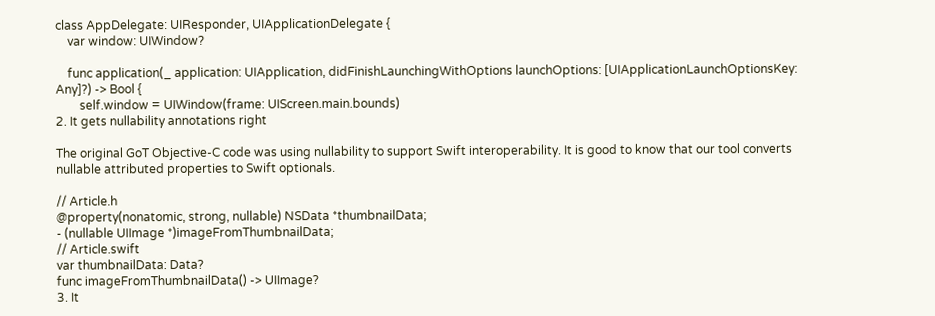class AppDelegate: UIResponder, UIApplicationDelegate {
    var window: UIWindow?

    func application(_ application: UIApplication, didFinishLaunchingWithOptions launchOptions: [UIApplicationLaunchOptionsKey: Any]?) -> Bool {
        self.window = UIWindow(frame: UIScreen.main.bounds)
2. It gets nullability annotations right

The original GoT Objective-C code was using nullability to support Swift interoperability. It is good to know that our tool converts nullable attributed properties to Swift optionals.

// Article.h
@property(nonatomic, strong, nullable) NSData *thumbnailData;
- (nullable UIImage *)imageFromThumbnailData;
// Article.swift
var thumbnailData: Data?
func imageFromThumbnailData() -> UIImage?
3. It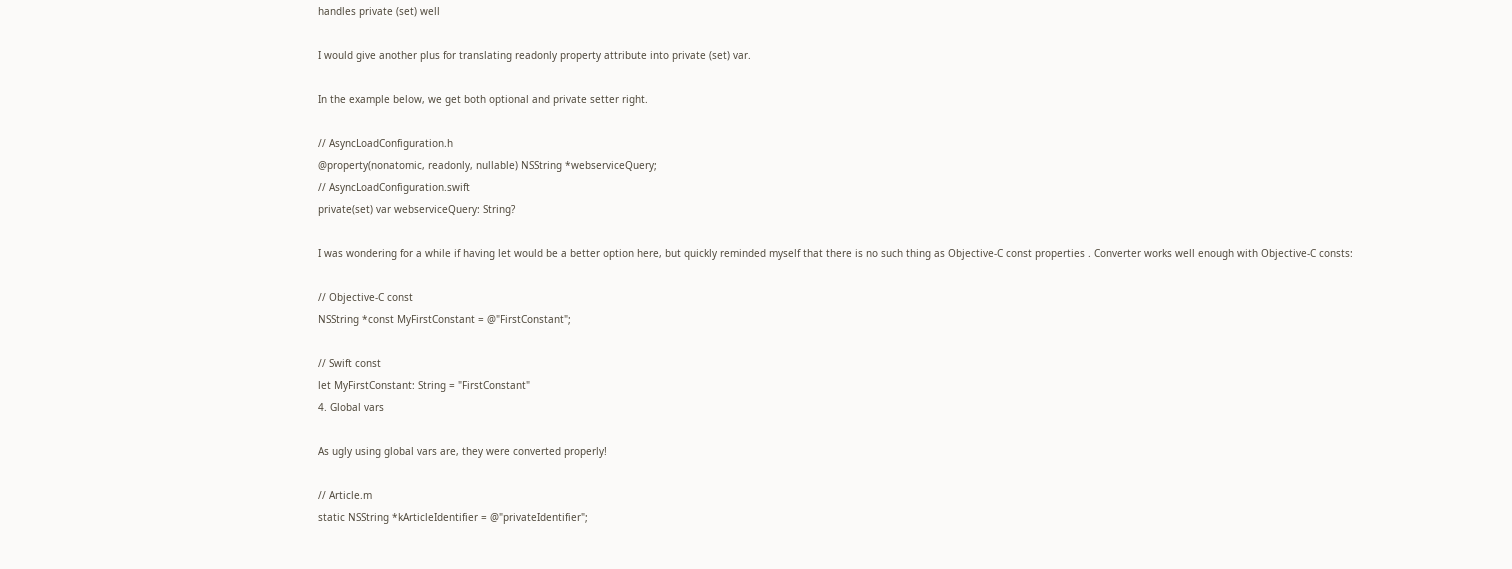handles private (set) well

I would give another plus for translating readonly property attribute into private (set) var.

In the example below, we get both optional and private setter right.

// AsyncLoadConfiguration.h
@property(nonatomic, readonly, nullable) NSString *webserviceQuery;
// AsyncLoadConfiguration.swift
private(set) var webserviceQuery: String?

I was wondering for a while if having let would be a better option here, but quickly reminded myself that there is no such thing as Objective-C const properties . Converter works well enough with Objective-C consts:

// Objective-C const
NSString *const MyFirstConstant = @"FirstConstant";

// Swift const
let MyFirstConstant: String = "FirstConstant"
4. Global vars

As ugly using global vars are, they were converted properly!

// Article.m
static NSString *kArticleIdentifier = @"privateIdentifier";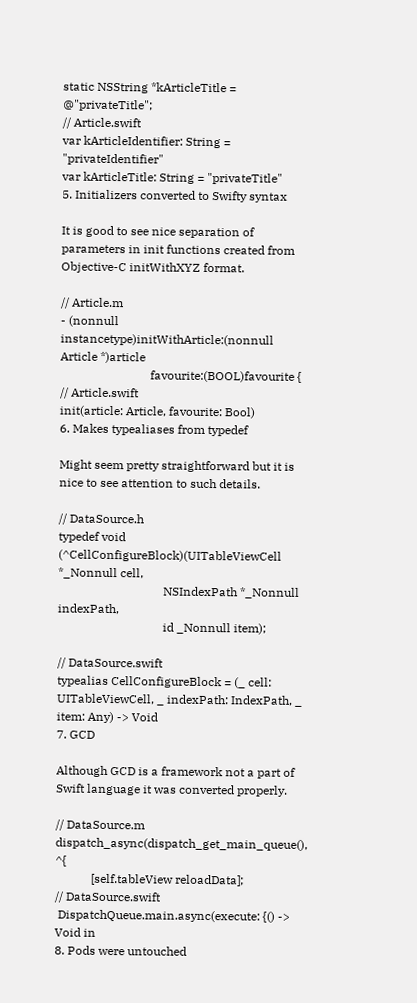static NSString *kArticleTitle = @"privateTitle";
// Article.swift
var kArticleIdentifier: String = "privateIdentifier"
var kArticleTitle: String = "privateTitle"
5. Initializers converted to Swifty syntax

It is good to see nice separation of parameters in init functions created from Objective-C initWithXYZ format.

// Article.m
- (nonnull instancetype)initWithArticle:(nonnull Article *)article
                              favourite:(BOOL)favourite {
// Article.swift
init(article: Article, favourite: Bool)
6. Makes typealiases from typedef

Might seem pretty straightforward but it is nice to see attention to such details.

// DataSource.h
typedef void (^CellConfigureBlock)(UITableViewCell *_Nonnull cell,
                                   NSIndexPath *_Nonnull indexPath,
                                   id _Nonnull item);

// DataSource.swift
typealias CellConfigureBlock = (_ cell: UITableViewCell, _ indexPath: IndexPath, _ item: Any) -> Void
7. GCD

Although GCD is a framework not a part of Swift language it was converted properly.

// DataSource.m
dispatch_async(dispatch_get_main_queue(), ^{
            [self.tableView reloadData];
// DataSource.swift
 DispatchQueue.main.async(execute: {() -> Void in
8. Pods were untouched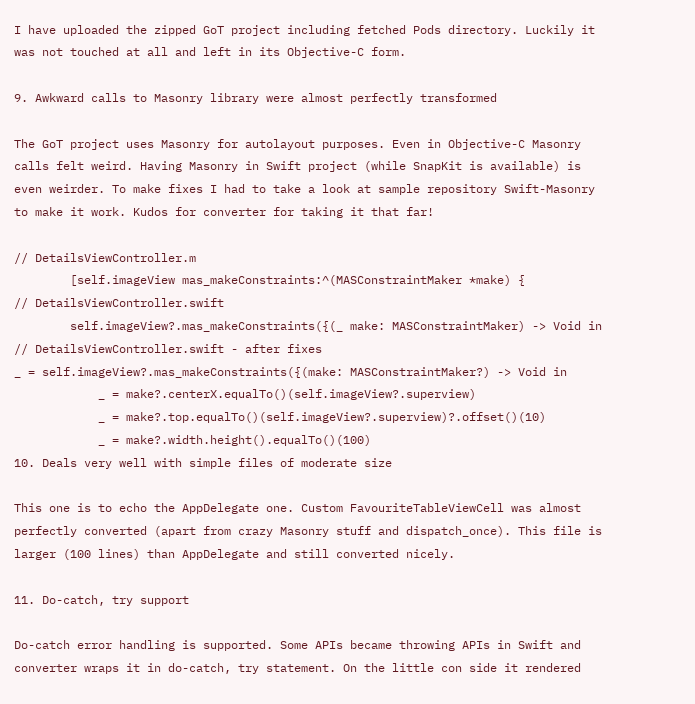I have uploaded the zipped GoT project including fetched Pods directory. Luckily it was not touched at all and left in its Objective-C form.

9. Awkward calls to Masonry library were almost perfectly transformed

The GoT project uses Masonry for autolayout purposes. Even in Objective-C Masonry calls felt weird. Having Masonry in Swift project (while SnapKit is available) is even weirder. To make fixes I had to take a look at sample repository Swift-Masonry to make it work. Kudos for converter for taking it that far!

// DetailsViewController.m
        [self.imageView mas_makeConstraints:^(MASConstraintMaker *make) {
// DetailsViewController.swift
        self.imageView?.mas_makeConstraints({(_ make: MASConstraintMaker) -> Void in
// DetailsViewController.swift - after fixes
_ = self.imageView?.mas_makeConstraints({(make: MASConstraintMaker?) -> Void in
            _ = make?.centerX.equalTo()(self.imageView?.superview)
            _ = make?.top.equalTo()(self.imageView?.superview)?.offset()(10)
            _ = make?.width.height().equalTo()(100)
10. Deals very well with simple files of moderate size

This one is to echo the AppDelegate one. Custom FavouriteTableViewCell was almost perfectly converted (apart from crazy Masonry stuff and dispatch_once). This file is larger (100 lines) than AppDelegate and still converted nicely.

11. Do-catch, try support

Do-catch error handling is supported. Some APIs became throwing APIs in Swift and converter wraps it in do-catch, try statement. On the little con side it rendered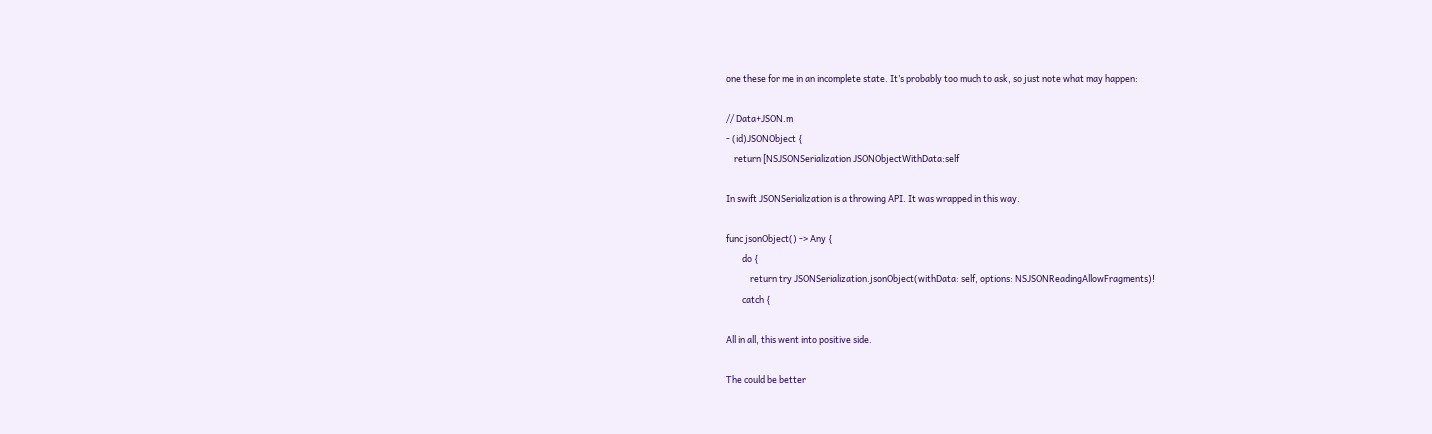one these for me in an incomplete state. It’s probably too much to ask, so just note what may happen:

// Data+JSON.m
- (id)JSONObject {
    return [NSJSONSerialization JSONObjectWithData:self

In swift JSONSerialization is a throwing API. It was wrapped in this way.

func jsonObject() -> Any {
        do {
            return try JSONSerialization.jsonObject(withData: self, options: NSJSONReadingAllowFragments)!
        catch {

All in all, this went into positive side.

The could be better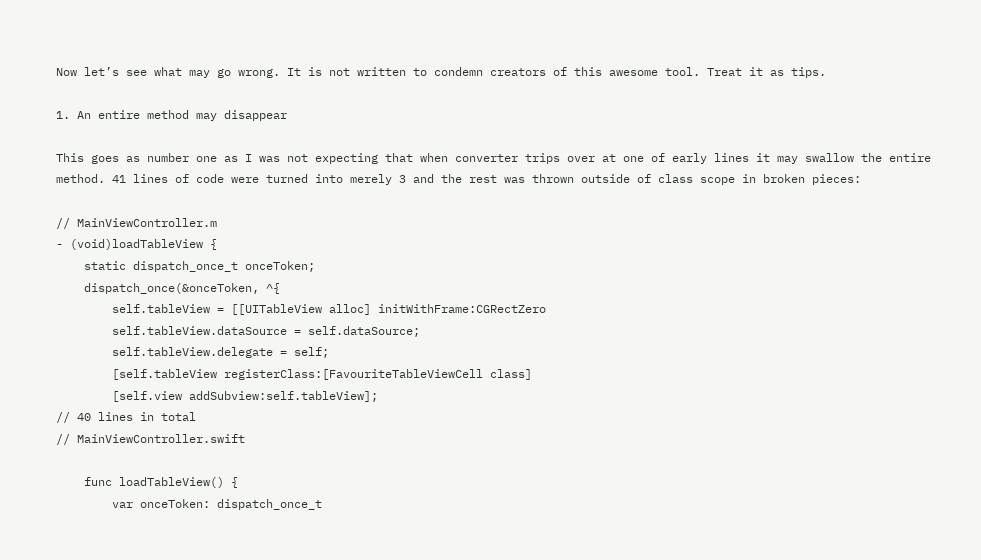Now let’s see what may go wrong. It is not written to condemn creators of this awesome tool. Treat it as tips.

1. An entire method may disappear

This goes as number one as I was not expecting that when converter trips over at one of early lines it may swallow the entire method. 41 lines of code were turned into merely 3 and the rest was thrown outside of class scope in broken pieces:

// MainViewController.m
- (void)loadTableView {
    static dispatch_once_t onceToken;
    dispatch_once(&onceToken, ^{
        self.tableView = [[UITableView alloc] initWithFrame:CGRectZero
        self.tableView.dataSource = self.dataSource;
        self.tableView.delegate = self;
        [self.tableView registerClass:[FavouriteTableViewCell class]
        [self.view addSubview:self.tableView];
// 40 lines in total
// MainViewController.swift

    func loadTableView() {
        var onceToken: dispatch_once_t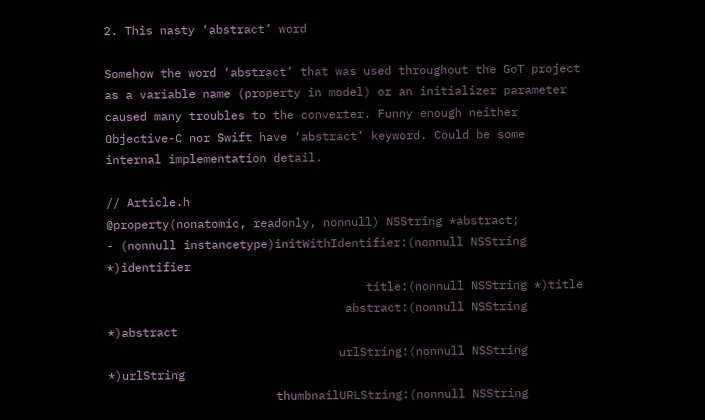2. This nasty ‘abstract’ word

Somehow the word ‘abstract’ that was used throughout the GoT project as a variable name (property in model) or an initializer parameter caused many troubles to the converter. Funny enough neither Objective-C nor Swift have ‘abstract’ keyword. Could be some internal implementation detail.

// Article.h
@property(nonatomic, readonly, nonnull) NSString *abstract;
- (nonnull instancetype)initWithIdentifier:(nonnull NSString *)identifier
                                     title:(nonnull NSString *)title
                                  abstract:(nonnull NSString *)abstract
                                 urlString:(nonnull NSString *)urlString
                        thumbnailURLString:(nonnull NSString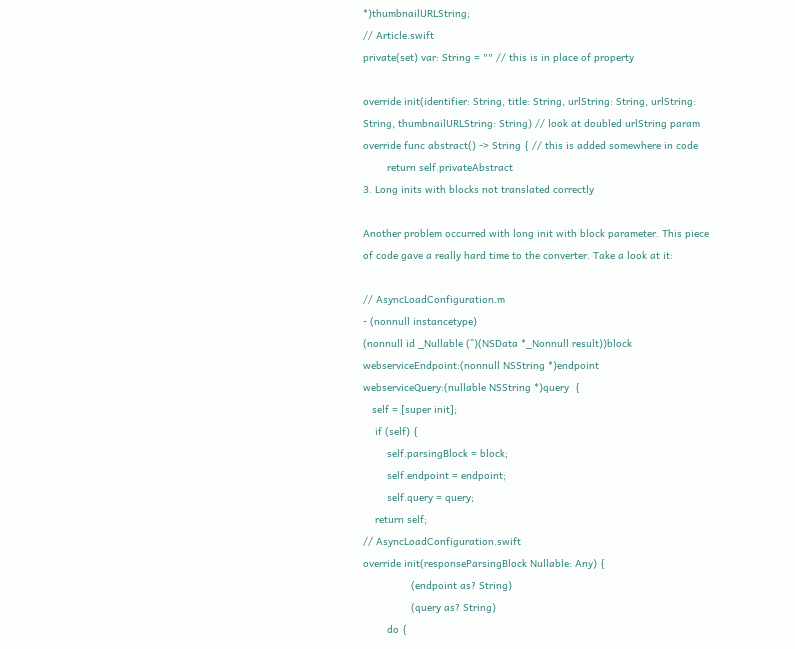*)thumbnailURLString;
// Article.swift
private(set) var: String = "" // this is in place of property

override init(identifier: String, title: String, urlString: String, urlString: String, thumbnailURLString: String) // look at doubled urlString param
override func abstract() -> String { // this is added somewhere in code
        return self.privateAbstract
3. Long inits with blocks not translated correctly

Another problem occurred with long init with block parameter. This piece of code gave a really hard time to the converter. Take a look at it:

// AsyncLoadConfiguration.m
- (nonnull instancetype)
(nonnull id _Nullable (^)(NSData *_Nonnull result))block
webserviceEndpoint:(nonnull NSString *)endpoint
webserviceQuery:(nullable NSString *)query  {
   self = [super init];
    if (self) {
        self.parsingBlock = block;
        self.endpoint = endpoint;
        self.query = query;
    return self;
// AsyncLoadConfiguration.swift
override init(responseParsingBlock Nullable: Any) {
                (endpoint as? String)
                (query as? String)
        do {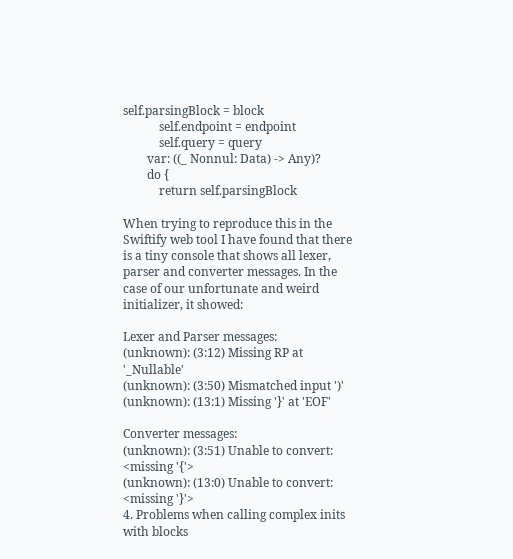self.parsingBlock = block
            self.endpoint = endpoint
            self.query = query
        var: ((_ Nonnul: Data) -> Any)?
        do {
            return self.parsingBlock

When trying to reproduce this in the Swiftify web tool I have found that there is a tiny console that shows all lexer, parser and converter messages. In the case of our unfortunate and weird initializer, it showed:

Lexer and Parser messages:
(unknown): (3:12) Missing RP at '_Nullable'
(unknown): (3:50) Mismatched input ')'
(unknown): (13:1) Missing '}' at 'EOF'

Converter messages:
(unknown): (3:51) Unable to convert: <missing '{'>
(unknown): (13:0) Unable to convert: <missing '}'>
4. Problems when calling complex inits with blocks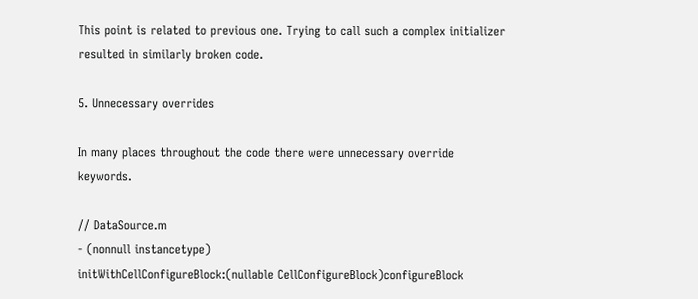This point is related to previous one. Trying to call such a complex initializer resulted in similarly broken code.

5. Unnecessary overrides

In many places throughout the code there were unnecessary override keywords.

// DataSource.m
- (nonnull instancetype)
initWithCellConfigureBlock:(nullable CellConfigureBlock)configureBlock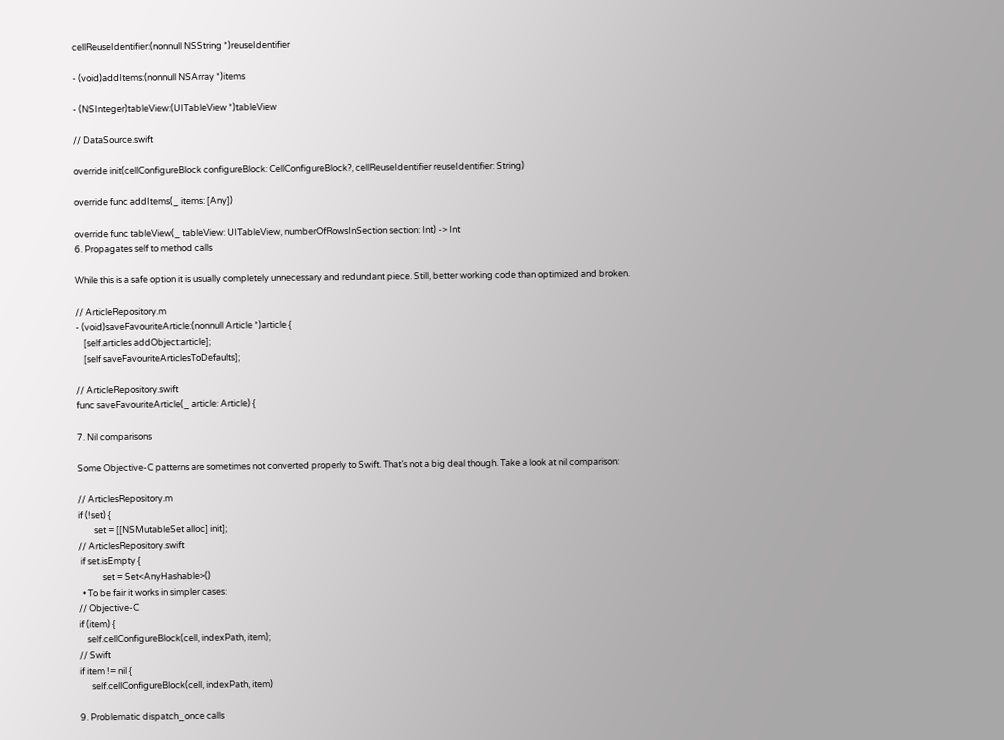cellReuseIdentifier:(nonnull NSString *)reuseIdentifier

- (void)addItems:(nonnull NSArray *)items

- (NSInteger)tableView:(UITableView *)tableView

// DataSource.swift

override init(cellConfigureBlock configureBlock: CellConfigureBlock?, cellReuseIdentifier reuseIdentifier: String)

override func addItems(_ items: [Any])

override func tableView(_ tableView: UITableView, numberOfRowsInSection section: Int) -> Int
6. Propagates self to method calls

While this is a safe option it is usually completely unnecessary and redundant piece. Still, better working code than optimized and broken.

// ArticleRepository.m
- (void)saveFavouriteArticle:(nonnull Article *)article {
    [self.articles addObject:article];
    [self saveFavouriteArticlesToDefaults];

// ArticleRepository.swift
func saveFavouriteArticle(_ article: Article) {

7. Nil comparisons

Some Objective-C patterns are sometimes not converted properly to Swift. That’s not a big deal though. Take a look at nil comparison:

// ArticlesRepository.m
if (!set) {
        set = [[NSMutableSet alloc] init];
// ArticlesRepository.swift
 if set.isEmpty {
            set = Set<AnyHashable>()
  • To be fair it works in simpler cases:
// Objective-C
if (item) {
    self.cellConfigureBlock(cell, indexPath, item);
// Swift
if item != nil {
      self.cellConfigureBlock(cell, indexPath, item)

9. Problematic dispatch_once calls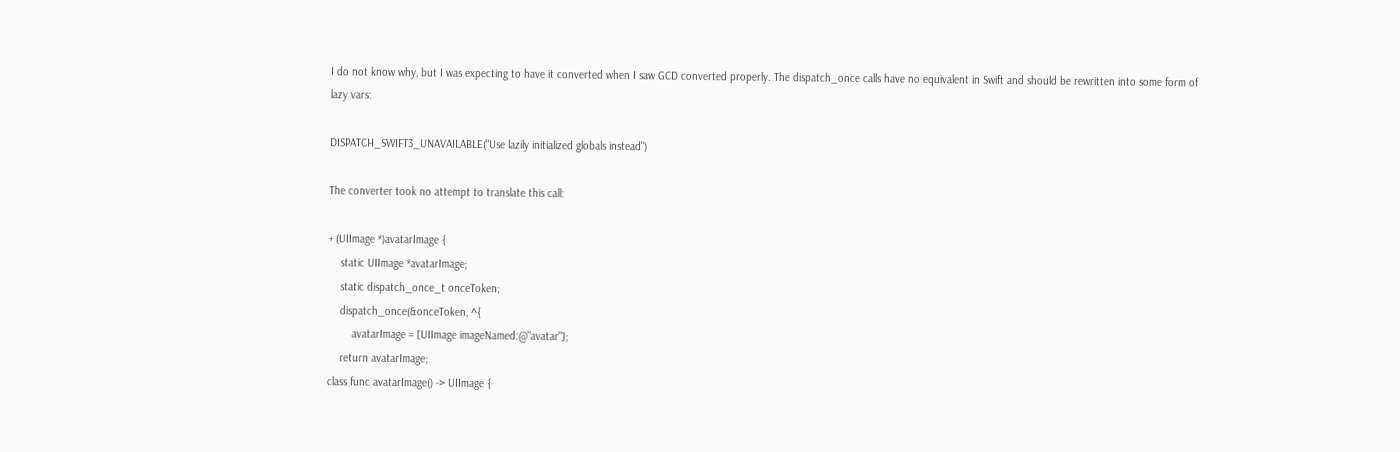I do not know why, but I was expecting to have it converted when I saw GCD converted properly. The dispatch_once calls have no equivalent in Swift and should be rewritten into some form of lazy vars:

DISPATCH_SWIFT3_UNAVAILABLE("Use lazily initialized globals instead")

The converter took no attempt to translate this call:

+ (UIImage *)avatarImage {
    static UIImage *avatarImage;
    static dispatch_once_t onceToken;
    dispatch_once(&onceToken, ^{
        avatarImage = [UIImage imageNamed:@"avatar"];
    return avatarImage;
class func avatarImage() -> UIImage {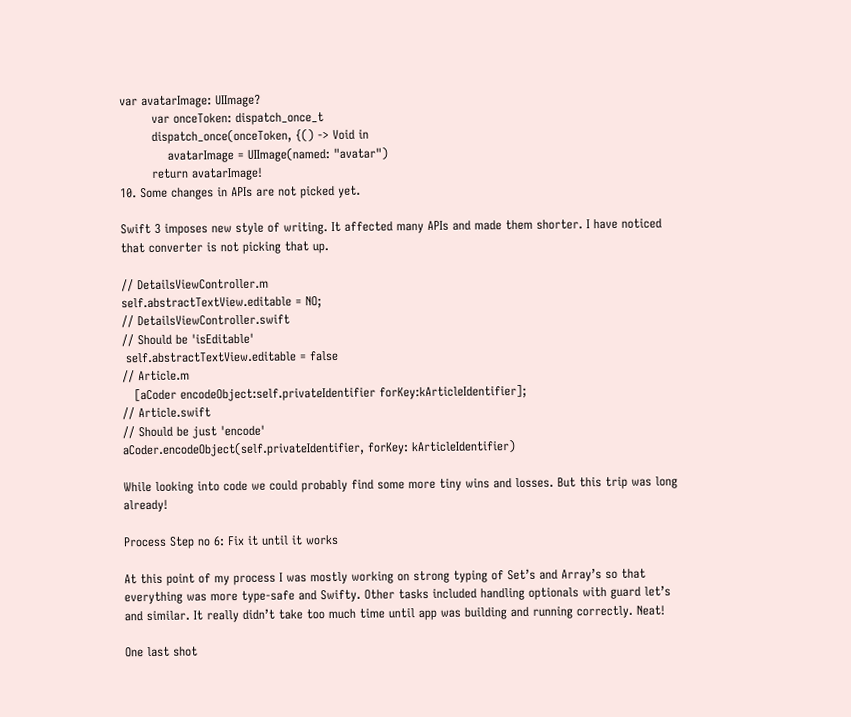var avatarImage: UIImage?
        var onceToken: dispatch_once_t
        dispatch_once(onceToken, {() -> Void in
            avatarImage = UIImage(named: "avatar")
        return avatarImage!
10. Some changes in APIs are not picked yet.

Swift 3 imposes new style of writing. It affected many APIs and made them shorter. I have noticed that converter is not picking that up.

// DetailsViewController.m
self.abstractTextView.editable = NO;
// DetailsViewController.swift
// Should be 'isEditable'
 self.abstractTextView.editable = false
// Article.m
   [aCoder encodeObject:self.privateIdentifier forKey:kArticleIdentifier];
// Article.swift
// Should be just 'encode'
aCoder.encodeObject(self.privateIdentifier, forKey: kArticleIdentifier)

While looking into code we could probably find some more tiny wins and losses. But this trip was long already!

Process Step no 6: Fix it until it works

At this point of my process I was mostly working on strong typing of Set’s and Array’s so that everything was more type-safe and Swifty. Other tasks included handling optionals with guard let’s and similar. It really didn’t take too much time until app was building and running correctly. Neat!

One last shot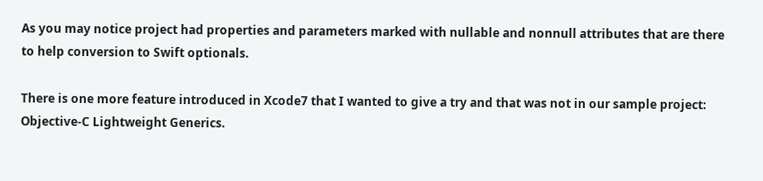As you may notice project had properties and parameters marked with nullable and nonnull attributes that are there to help conversion to Swift optionals.

There is one more feature introduced in Xcode7 that I wanted to give a try and that was not in our sample project: Objective-C Lightweight Generics.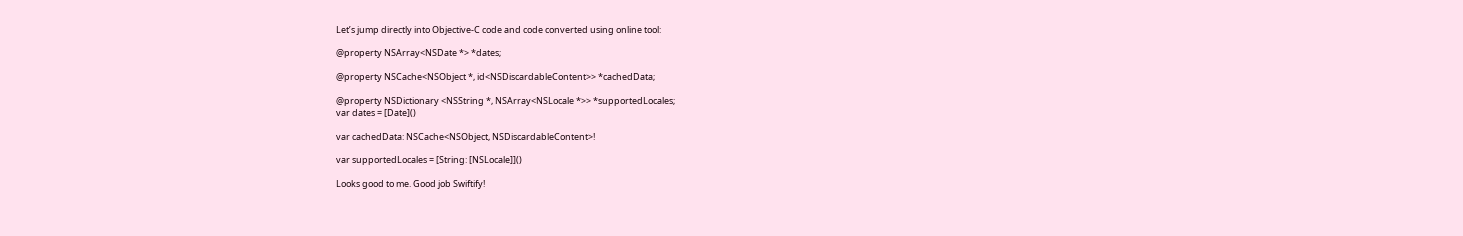Let’s jump directly into Objective-C code and code converted using online tool:

@property NSArray<NSDate *> *dates;

@property NSCache<NSObject *, id<NSDiscardableContent>> *cachedData;

@property NSDictionary <NSString *, NSArray<NSLocale *>> *supportedLocales;
var dates = [Date]()

var cachedData: NSCache<NSObject, NSDiscardableContent>!

var supportedLocales = [String: [NSLocale]]()

Looks good to me. Good job Swiftify!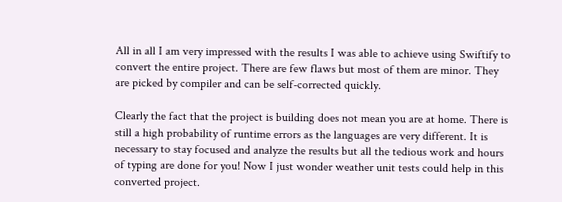All in all I am very impressed with the results I was able to achieve using Swiftify to convert the entire project. There are few flaws but most of them are minor. They are picked by compiler and can be self-corrected quickly.

Clearly the fact that the project is building does not mean you are at home. There is still a high probability of runtime errors as the languages are very different. It is necessary to stay focused and analyze the results but all the tedious work and hours of typing are done for you! Now I just wonder weather unit tests could help in this converted project.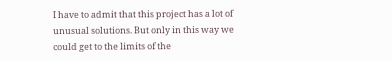I have to admit that this project has a lot of unusual solutions. But only in this way we could get to the limits of the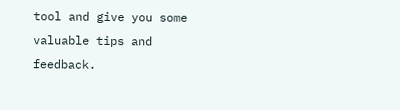tool and give you some valuable tips and feedback.